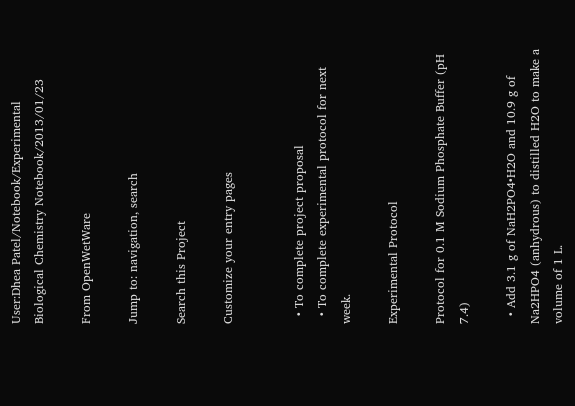User:Dhea Patel/Notebook/Experimental Biological Chemistry Notebook/2013/01/23

From OpenWetWare

Jump to: navigation, search

Search this Project

Customize your entry pages


  • To complete project proposal
  • To complete experimental protocol for next week.

Experimental Protocol

Protocol for 0.1 M Sodium Phosphate Buffer (pH 7.4)

  • Add 3.1 g of NaH2PO4•H2O and 10.9 g of Na2HPO4 (anhydrous) to distilled H2O to make a volume of 1 L.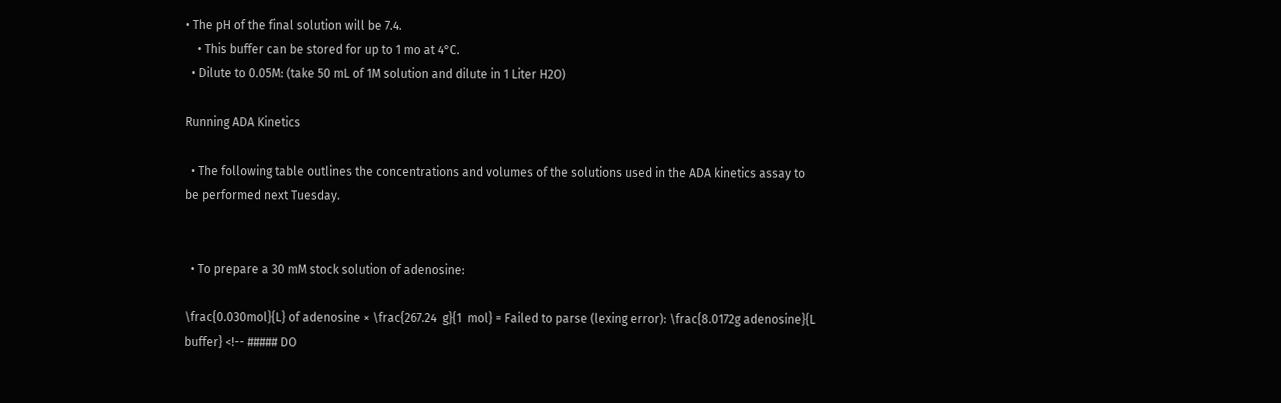• The pH of the final solution will be 7.4.
    • This buffer can be stored for up to 1 mo at 4°C.
  • Dilute to 0.05M: (take 50 mL of 1M solution and dilute in 1 Liter H2O)

Running ADA Kinetics

  • The following table outlines the concentrations and volumes of the solutions used in the ADA kinetics assay to be performed next Tuesday.


  • To prepare a 30 mM stock solution of adenosine:

\frac{0.030mol}{L} of adenosine × \frac{267.24  g}{1  mol} = Failed to parse (lexing error): \frac{8.0172g adenosine}{L buffer} <!-- ##### DO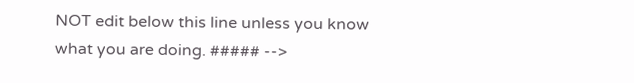NOT edit below this line unless you know what you are doing. ##### -->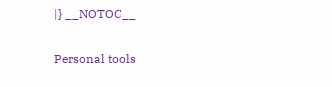|} __NOTOC__

Personal tools